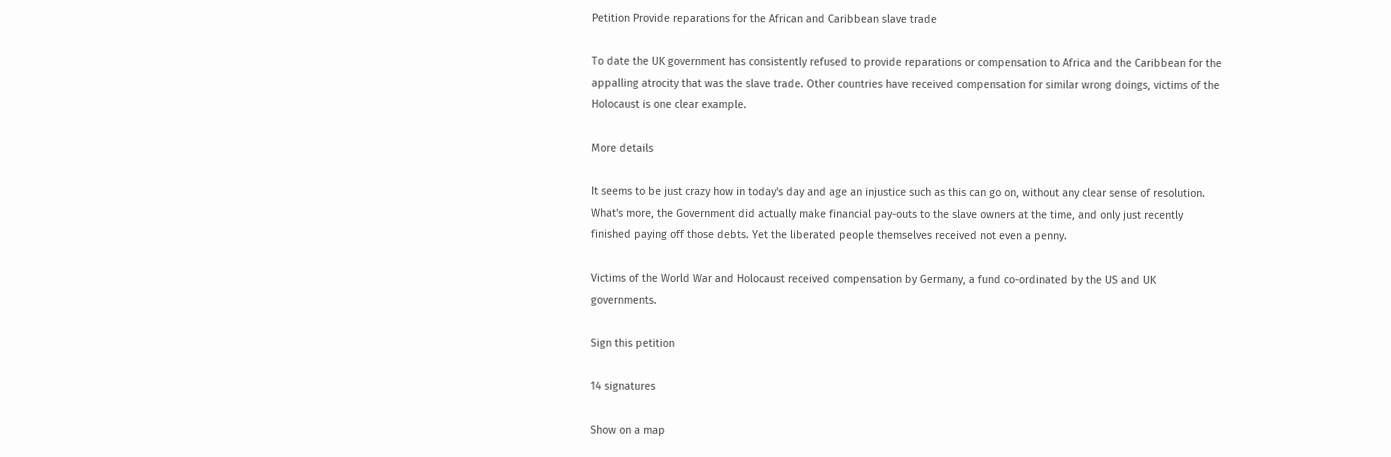Petition Provide reparations for the African and Caribbean slave trade

To date the UK government has consistently refused to provide reparations or compensation to Africa and the Caribbean for the appalling atrocity that was the slave trade. Other countries have received compensation for similar wrong doings, victims of the Holocaust is one clear example.

More details

It seems to be just crazy how in today's day and age an injustice such as this can go on, without any clear sense of resolution. What's more, the Government did actually make financial pay-outs to the slave owners at the time, and only just recently finished paying off those debts. Yet the liberated people themselves received not even a penny.

Victims of the World War and Holocaust received compensation by Germany, a fund co-ordinated by the US and UK governments.

Sign this petition

14 signatures

Show on a map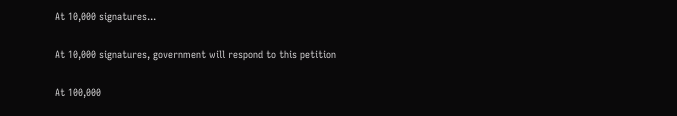At 10,000 signatures...

At 10,000 signatures, government will respond to this petition

At 100,000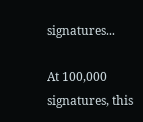signatures...

At 100,000 signatures, this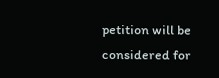petition will be considered for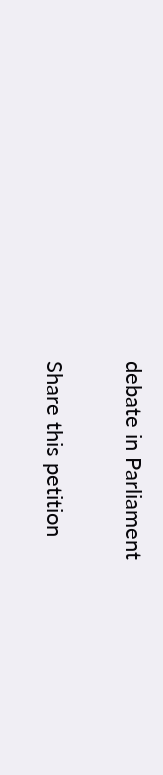debate in Parliament

Share this petition